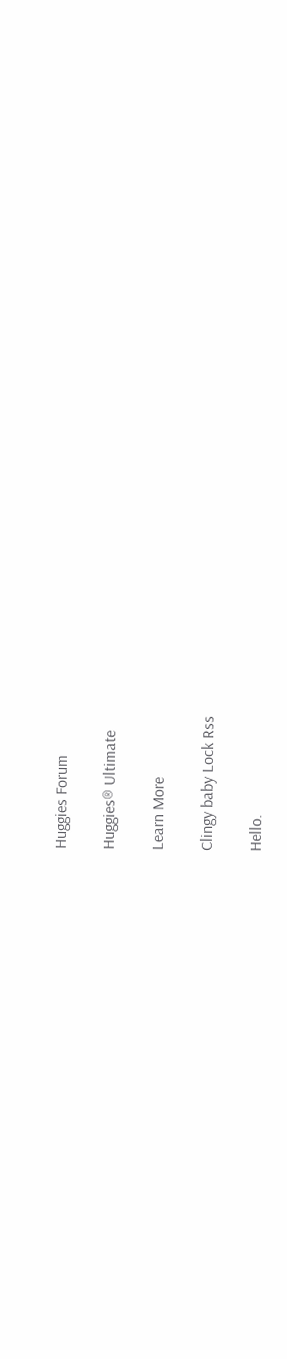Huggies Forum

Huggies® Ultimate

Learn More

Clingy baby Lock Rss

Hello.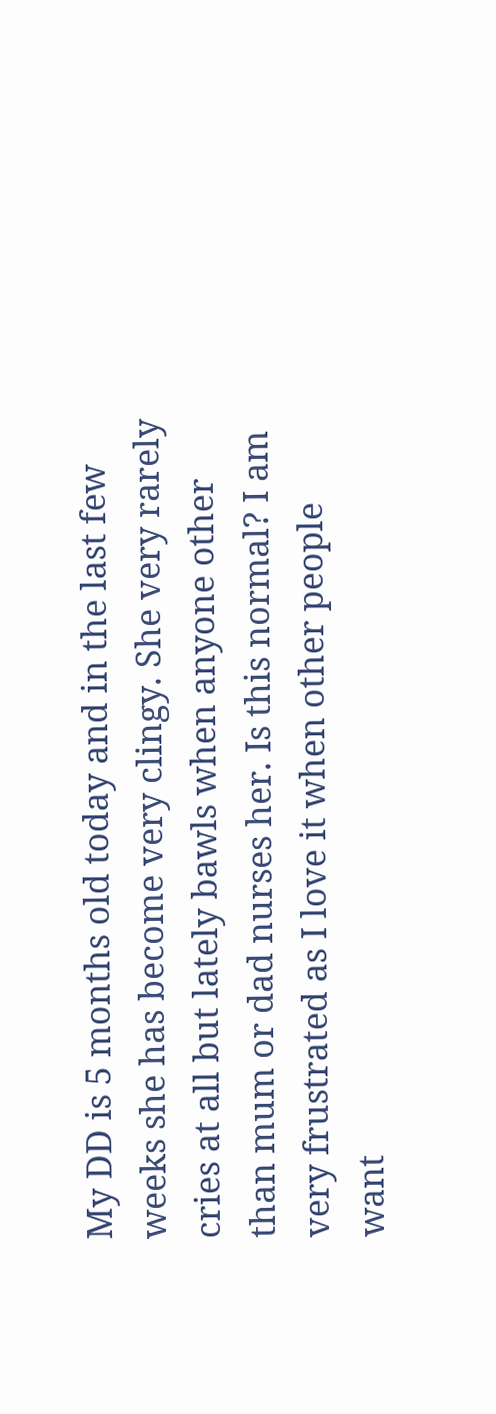My DD is 5 months old today and in the last few weeks she has become very clingy. She very rarely cries at all but lately bawls when anyone other than mum or dad nurses her. Is this normal? I am very frustrated as I love it when other people want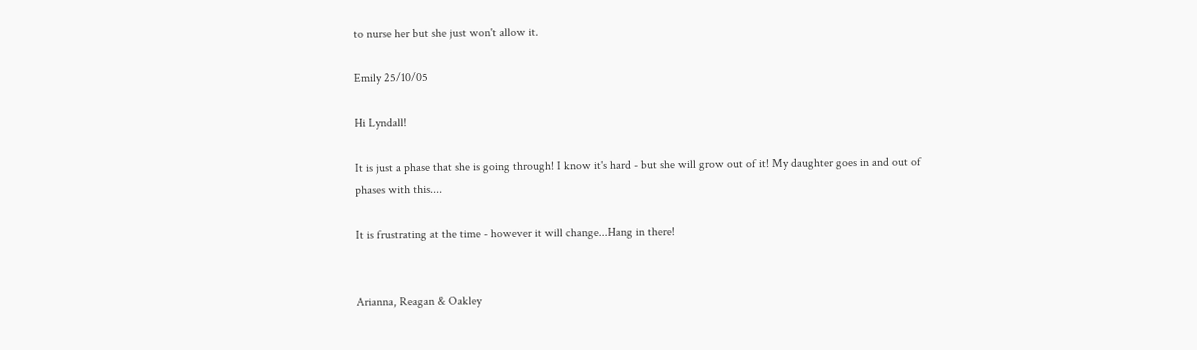to nurse her but she just won't allow it.

Emily 25/10/05

Hi Lyndall!

It is just a phase that she is going through! I know it's hard - but she will grow out of it! My daughter goes in and out of phases with this....

It is frustrating at the time - however it will change...Hang in there!


Arianna, Reagan & Oakley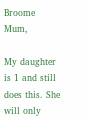Broome Mum,

My daughter is 1 and still does this. She will only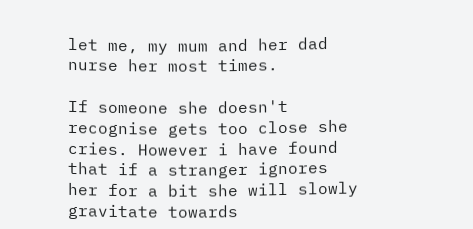let me, my mum and her dad nurse her most times.

If someone she doesn't recognise gets too close she cries. However i have found that if a stranger ignores her for a bit she will slowly gravitate towards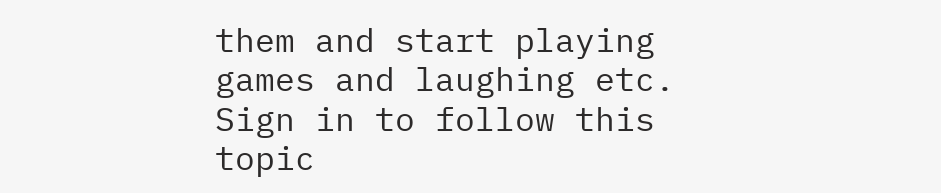them and start playing games and laughing etc.
Sign in to follow this topic